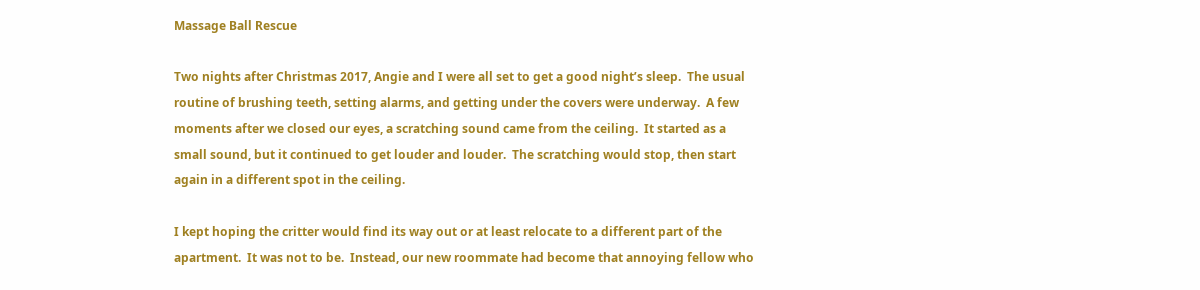Massage Ball Rescue

Two nights after Christmas 2017, Angie and I were all set to get a good night’s sleep.  The usual routine of brushing teeth, setting alarms, and getting under the covers were underway.  A few moments after we closed our eyes, a scratching sound came from the ceiling.  It started as a small sound, but it continued to get louder and louder.  The scratching would stop, then start again in a different spot in the ceiling.

I kept hoping the critter would find its way out or at least relocate to a different part of the apartment.  It was not to be.  Instead, our new roommate had become that annoying fellow who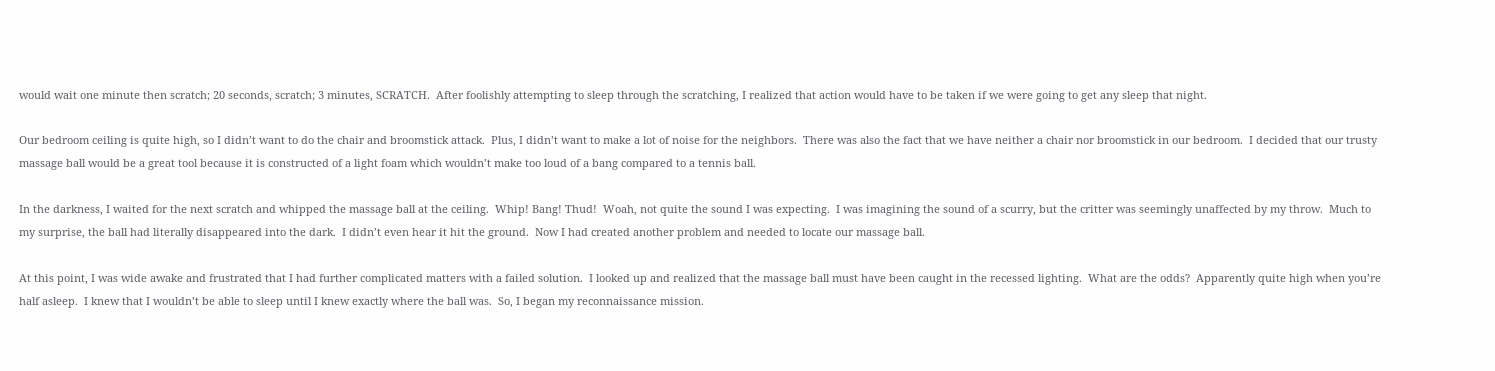would wait one minute then scratch; 20 seconds, scratch; 3 minutes, SCRATCH.  After foolishly attempting to sleep through the scratching, I realized that action would have to be taken if we were going to get any sleep that night.

Our bedroom ceiling is quite high, so I didn’t want to do the chair and broomstick attack.  Plus, I didn’t want to make a lot of noise for the neighbors.  There was also the fact that we have neither a chair nor broomstick in our bedroom.  I decided that our trusty massage ball would be a great tool because it is constructed of a light foam which wouldn’t make too loud of a bang compared to a tennis ball.

In the darkness, I waited for the next scratch and whipped the massage ball at the ceiling.  Whip! Bang! Thud!  Woah, not quite the sound I was expecting.  I was imagining the sound of a scurry, but the critter was seemingly unaffected by my throw.  Much to my surprise, the ball had literally disappeared into the dark.  I didn’t even hear it hit the ground.  Now I had created another problem and needed to locate our massage ball.

At this point, I was wide awake and frustrated that I had further complicated matters with a failed solution.  I looked up and realized that the massage ball must have been caught in the recessed lighting.  What are the odds?  Apparently quite high when you’re half asleep.  I knew that I wouldn’t be able to sleep until I knew exactly where the ball was.  So, I began my reconnaissance mission.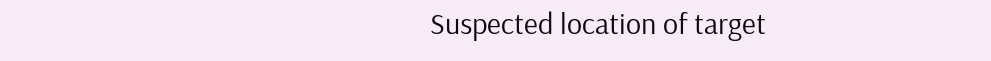Suspected location of target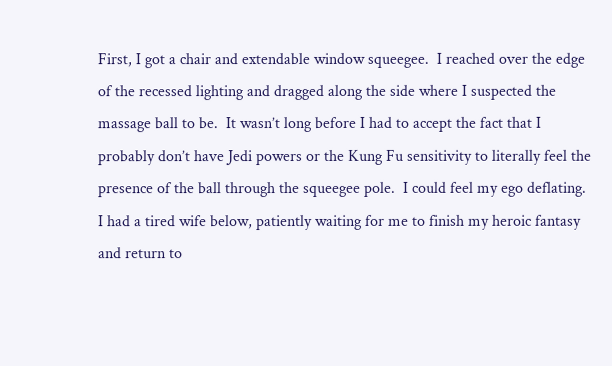First, I got a chair and extendable window squeegee.  I reached over the edge of the recessed lighting and dragged along the side where I suspected the massage ball to be.  It wasn’t long before I had to accept the fact that I probably don’t have Jedi powers or the Kung Fu sensitivity to literally feel the presence of the ball through the squeegee pole.  I could feel my ego deflating.  I had a tired wife below, patiently waiting for me to finish my heroic fantasy and return to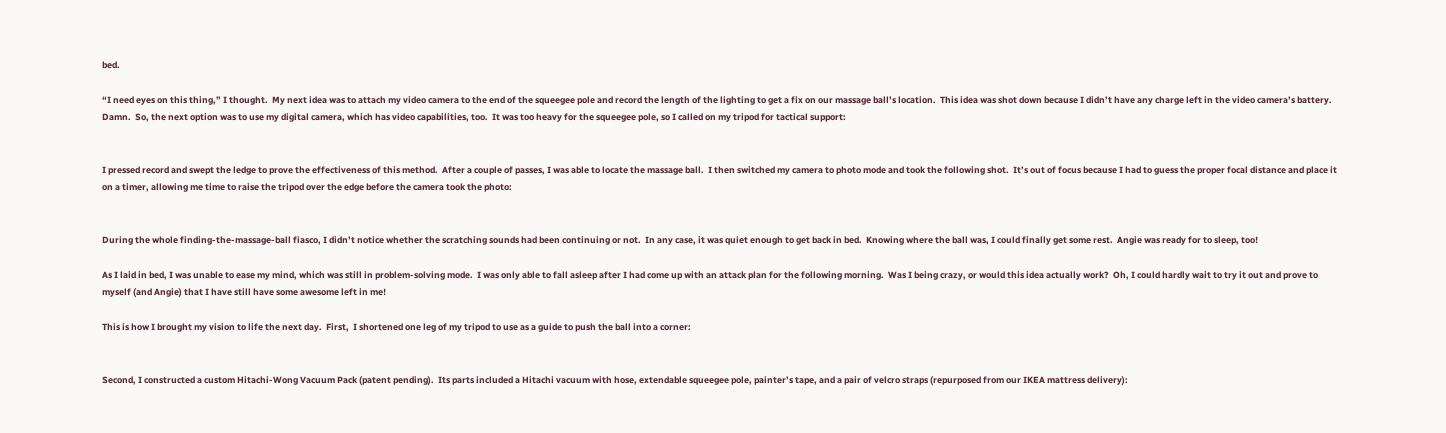bed.

“I need eyes on this thing,” I thought.  My next idea was to attach my video camera to the end of the squeegee pole and record the length of the lighting to get a fix on our massage ball’s location.  This idea was shot down because I didn’t have any charge left in the video camera’s battery.  Damn.  So, the next option was to use my digital camera, which has video capabilities, too.  It was too heavy for the squeegee pole, so I called on my tripod for tactical support:


I pressed record and swept the ledge to prove the effectiveness of this method.  After a couple of passes, I was able to locate the massage ball.  I then switched my camera to photo mode and took the following shot.  It’s out of focus because I had to guess the proper focal distance and place it on a timer, allowing me time to raise the tripod over the edge before the camera took the photo:


During the whole finding-the-massage-ball fiasco, I didn’t notice whether the scratching sounds had been continuing or not.  In any case, it was quiet enough to get back in bed.  Knowing where the ball was, I could finally get some rest.  Angie was ready for to sleep, too!

As I laid in bed, I was unable to ease my mind, which was still in problem-solving mode.  I was only able to fall asleep after I had come up with an attack plan for the following morning.  Was I being crazy, or would this idea actually work?  Oh, I could hardly wait to try it out and prove to myself (and Angie) that I have still have some awesome left in me!

This is how I brought my vision to life the next day.  First,  I shortened one leg of my tripod to use as a guide to push the ball into a corner:


Second, I constructed a custom Hitachi-Wong Vacuum Pack (patent pending).  Its parts included a Hitachi vacuum with hose, extendable squeegee pole, painter’s tape, and a pair of velcro straps (repurposed from our IKEA mattress delivery):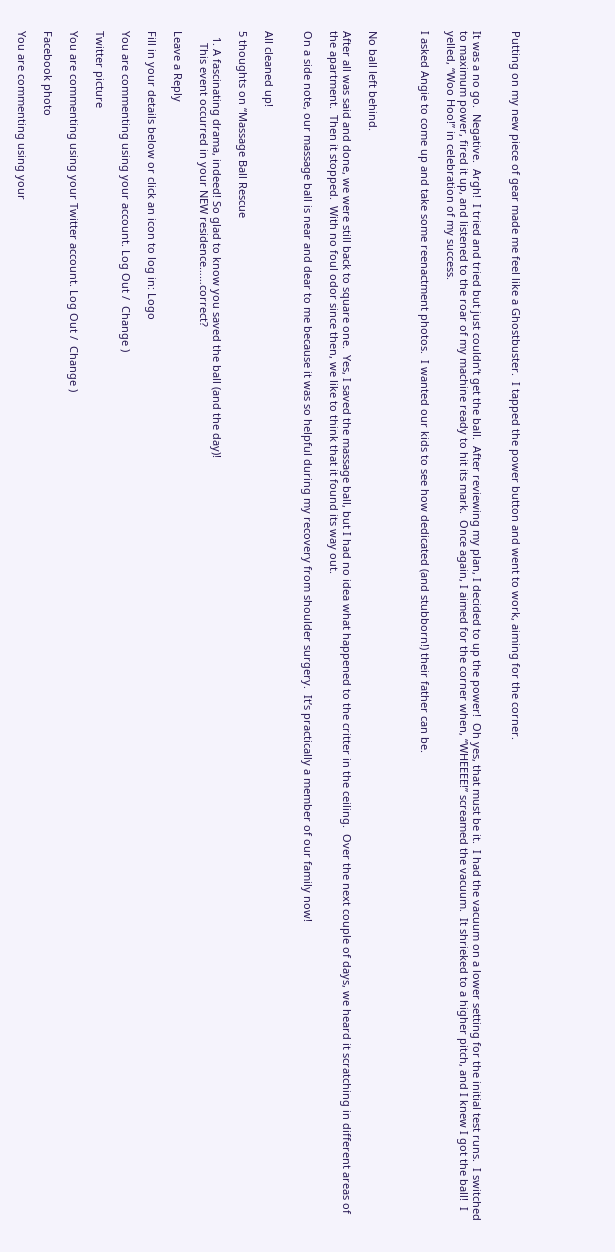Putting on my new piece of gear made me feel like a Ghostbuster.  I tapped the power button and went to work, aiming for the corner.


It was a no go.  Negative.  Argh!  I tried and tried but just couldn’t get the ball.  After reviewing my plan, I decided to up the power!  Oh yes, that must be it.  I had the vacuum on a lower setting for the initial test runs.  I switched to maximum power, fired it up, and listened to the roar of my machine ready to hit its mark.  Once again, I aimed for the corner when, “WHEEEE!” screamed the vacuum.  It shrieked to a higher pitch, and I knew I got the ball!  I yelled, “Woo Hoo!” in celebration of my success.

I asked Angie to come up and take some reenactment photos.  I wanted our kids to see how dedicated (and stubborn!) their father can be.



No ball left behind.

After all was said and done, we were still back to square one.  Yes, I saved the massage ball, but I had no idea what happened to the critter in the ceiling.  Over the next couple of days, we heard it scratching in different areas of the apartment.  Then it stopped.  With no foul odor since then, we like to think that it found its way out.

On a side note, our massage ball is near and dear to me because it was so helpful during my recovery from shoulder surgery.  It’s practically a member of our family now!


All cleaned up!

5 thoughts on “Massage Ball Rescue

  1. A fascinating drama, indeed! So glad to know you saved the ball (and the day)!
    This event occurred in your NEW residence……correct?

Leave a Reply

Fill in your details below or click an icon to log in: Logo

You are commenting using your account. Log Out /  Change )

Twitter picture

You are commenting using your Twitter account. Log Out /  Change )

Facebook photo

You are commenting using your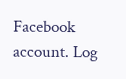Facebook account. Log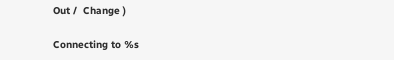Out /  Change )

Connecting to %s